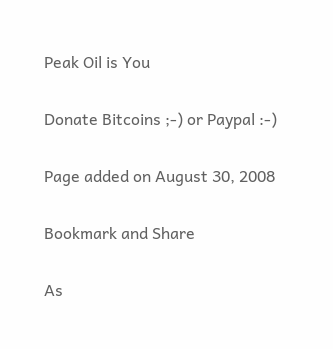Peak Oil is You

Donate Bitcoins ;-) or Paypal :-)

Page added on August 30, 2008

Bookmark and Share

As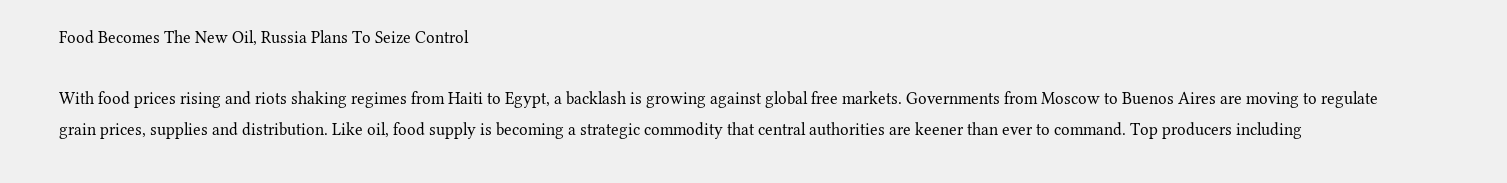Food Becomes The New Oil, Russia Plans To Seize Control

With food prices rising and riots shaking regimes from Haiti to Egypt, a backlash is growing against global free markets. Governments from Moscow to Buenos Aires are moving to regulate grain prices, supplies and distribution. Like oil, food supply is becoming a strategic commodity that central authorities are keener than ever to command. Top producers including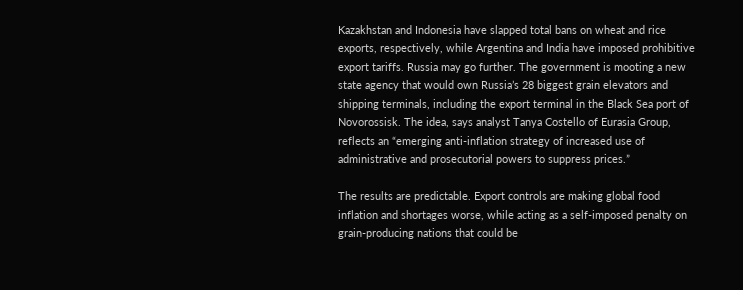Kazakhstan and Indonesia have slapped total bans on wheat and rice exports, respectively, while Argentina and India have imposed prohibitive export tariffs. Russia may go further. The government is mooting a new state agency that would own Russia’s 28 biggest grain elevators and shipping terminals, including the export terminal in the Black Sea port of Novorossisk. The idea, says analyst Tanya Costello of Eurasia Group, reflects an “emerging anti-inflation strategy of increased use of administrative and prosecutorial powers to suppress prices.”

The results are predictable. Export controls are making global food inflation and shortages worse, while acting as a self-imposed penalty on grain-producing nations that could be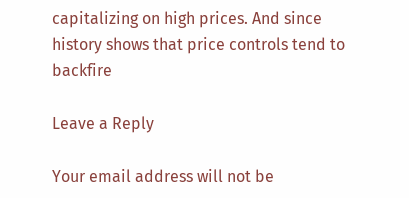capitalizing on high prices. And since history shows that price controls tend to backfire

Leave a Reply

Your email address will not be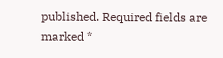published. Required fields are marked *